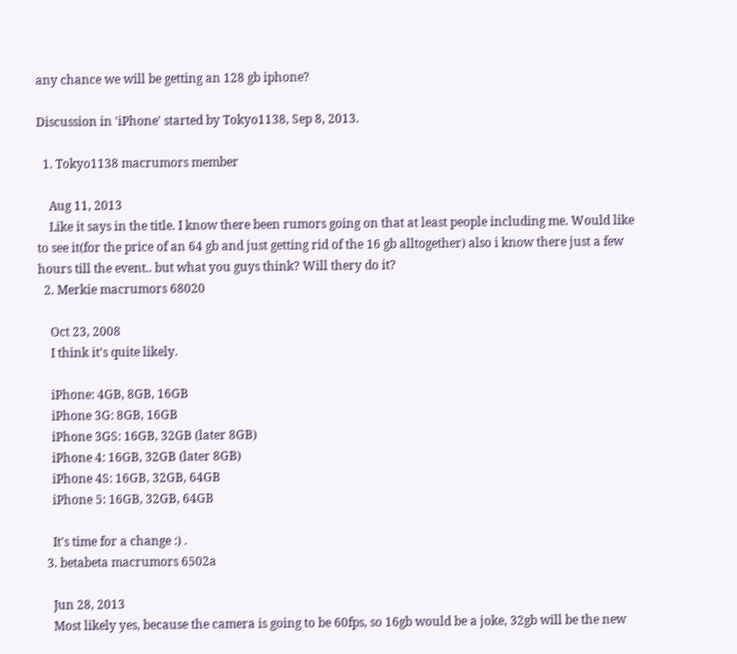any chance we will be getting an 128 gb iphone?

Discussion in 'iPhone' started by Tokyo1138, Sep 8, 2013.

  1. Tokyo1138 macrumors member

    Aug 11, 2013
    Like it says in the title. I know there been rumors going on that at least people including me. Would like to see it(for the price of an 64 gb and just getting rid of the 16 gb alltogether) also i know there just a few hours till the event.. but what you guys think? Will thery do it?
  2. Merkie macrumors 68020

    Oct 23, 2008
    I think it's quite likely.

    iPhone: 4GB, 8GB, 16GB
    iPhone 3G: 8GB, 16GB
    iPhone 3GS: 16GB, 32GB (later 8GB)
    iPhone 4: 16GB, 32GB (later 8GB)
    iPhone 4S: 16GB, 32GB, 64GB
    iPhone 5: 16GB, 32GB, 64GB

    It's time for a change :) .
  3. betabeta macrumors 6502a

    Jun 28, 2013
    Most likely yes, because the camera is going to be 60fps, so 16gb would be a joke, 32gb will be the new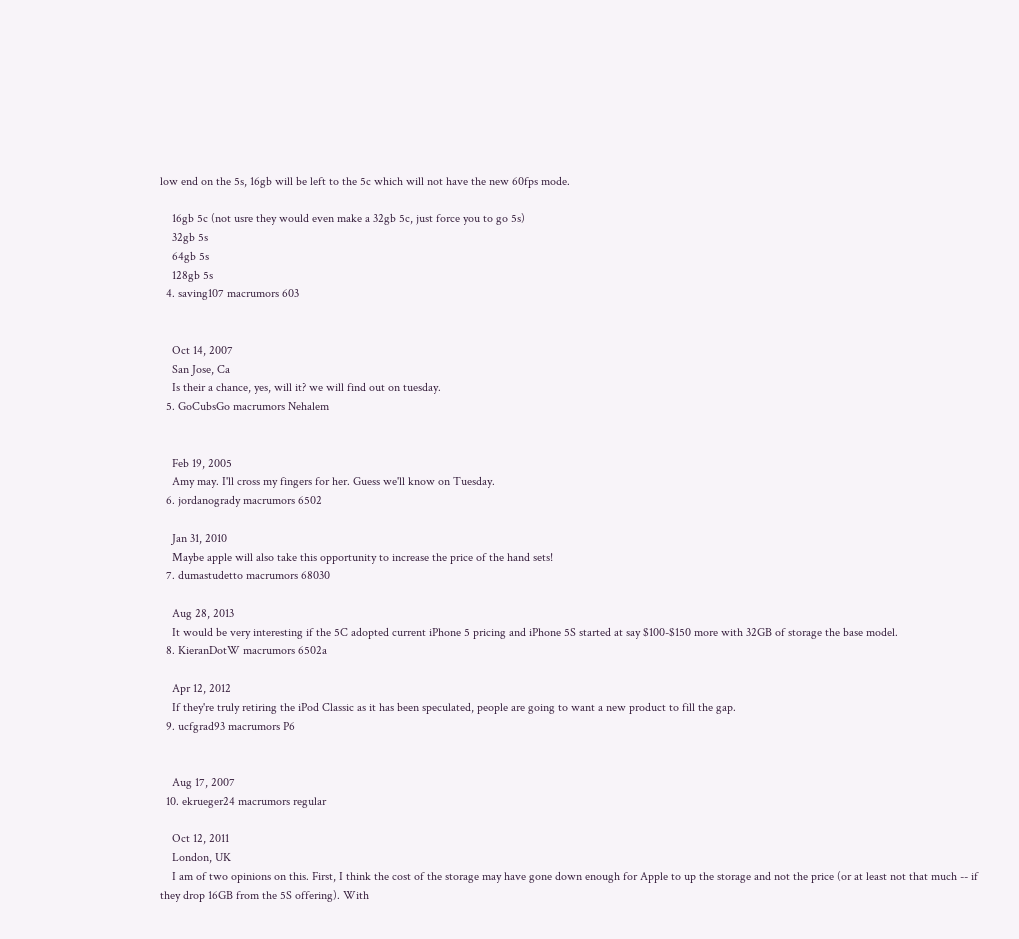low end on the 5s, 16gb will be left to the 5c which will not have the new 60fps mode.

    16gb 5c (not usre they would even make a 32gb 5c, just force you to go 5s)
    32gb 5s
    64gb 5s
    128gb 5s
  4. saving107 macrumors 603


    Oct 14, 2007
    San Jose, Ca
    Is their a chance, yes, will it? we will find out on tuesday.
  5. GoCubsGo macrumors Nehalem


    Feb 19, 2005
    Amy may. I'll cross my fingers for her. Guess we'll know on Tuesday.
  6. jordanogrady macrumors 6502

    Jan 31, 2010
    Maybe apple will also take this opportunity to increase the price of the hand sets!
  7. dumastudetto macrumors 68030

    Aug 28, 2013
    It would be very interesting if the 5C adopted current iPhone 5 pricing and iPhone 5S started at say $100-$150 more with 32GB of storage the base model.
  8. KieranDotW macrumors 6502a

    Apr 12, 2012
    If they're truly retiring the iPod Classic as it has been speculated, people are going to want a new product to fill the gap.
  9. ucfgrad93 macrumors P6


    Aug 17, 2007
  10. ekrueger24 macrumors regular

    Oct 12, 2011
    London, UK
    I am of two opinions on this. First, I think the cost of the storage may have gone down enough for Apple to up the storage and not the price (or at least not that much -- if they drop 16GB from the 5S offering). With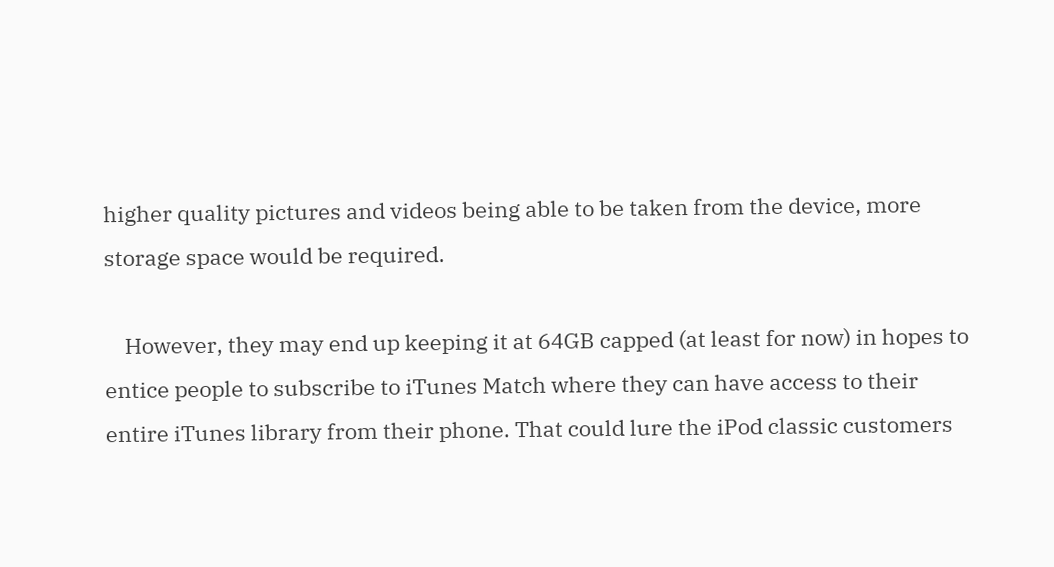higher quality pictures and videos being able to be taken from the device, more storage space would be required.

    However, they may end up keeping it at 64GB capped (at least for now) in hopes to entice people to subscribe to iTunes Match where they can have access to their entire iTunes library from their phone. That could lure the iPod classic customers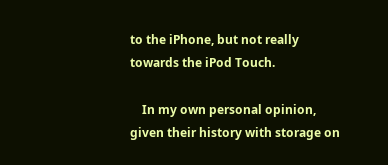to the iPhone, but not really towards the iPod Touch.

    In my own personal opinion, given their history with storage on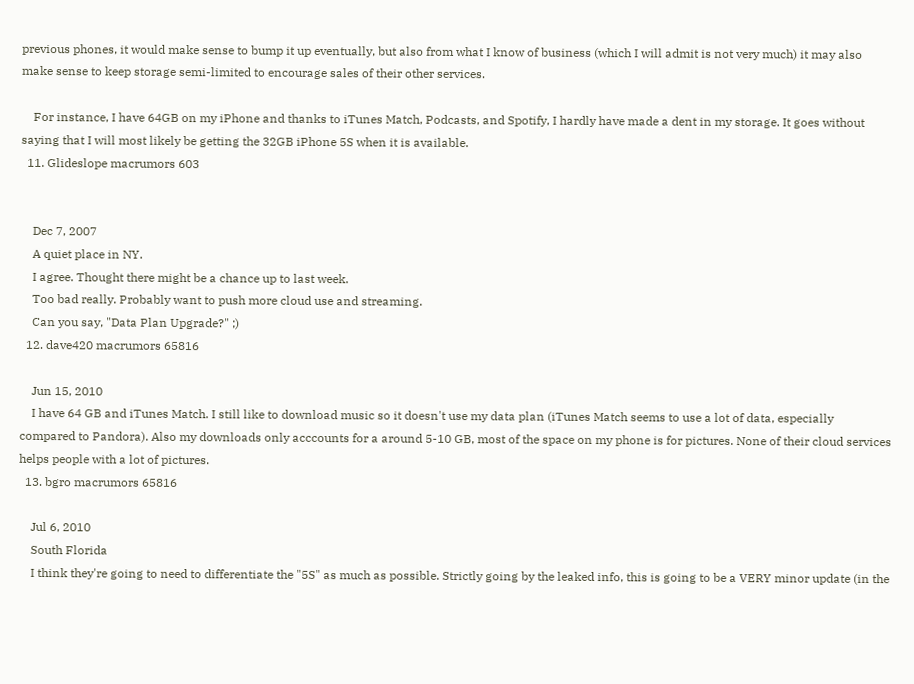previous phones, it would make sense to bump it up eventually, but also from what I know of business (which I will admit is not very much) it may also make sense to keep storage semi-limited to encourage sales of their other services.

    For instance, I have 64GB on my iPhone and thanks to iTunes Match, Podcasts, and Spotify, I hardly have made a dent in my storage. It goes without saying that I will most likely be getting the 32GB iPhone 5S when it is available.
  11. Glideslope macrumors 603


    Dec 7, 2007
    A quiet place in NY.
    I agree. Thought there might be a chance up to last week.
    Too bad really. Probably want to push more cloud use and streaming.
    Can you say, "Data Plan Upgrade?" ;)
  12. dave420 macrumors 65816

    Jun 15, 2010
    I have 64 GB and iTunes Match. I still like to download music so it doesn't use my data plan (iTunes Match seems to use a lot of data, especially compared to Pandora). Also my downloads only acccounts for a around 5-10 GB, most of the space on my phone is for pictures. None of their cloud services helps people with a lot of pictures.
  13. bgro macrumors 65816

    Jul 6, 2010
    South Florida
    I think they're going to need to differentiate the "5S" as much as possible. Strictly going by the leaked info, this is going to be a VERY minor update (in the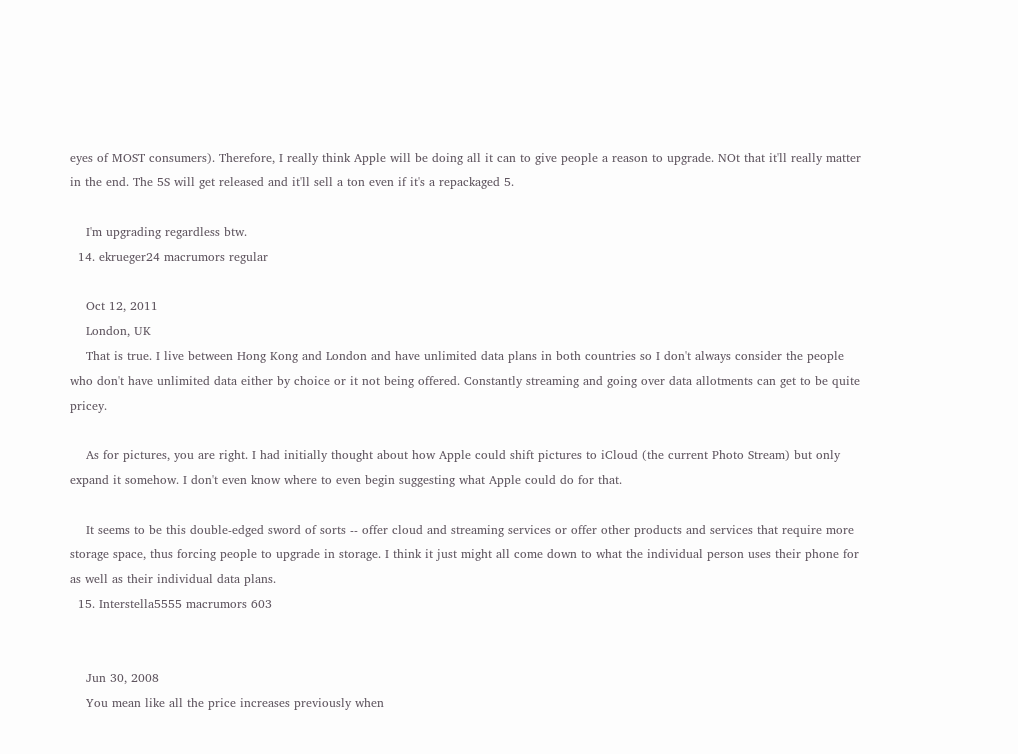eyes of MOST consumers). Therefore, I really think Apple will be doing all it can to give people a reason to upgrade. NOt that it'll really matter in the end. The 5S will get released and it'll sell a ton even if it's a repackaged 5.

    I'm upgrading regardless btw.
  14. ekrueger24 macrumors regular

    Oct 12, 2011
    London, UK
    That is true. I live between Hong Kong and London and have unlimited data plans in both countries so I don't always consider the people who don't have unlimited data either by choice or it not being offered. Constantly streaming and going over data allotments can get to be quite pricey.

    As for pictures, you are right. I had initially thought about how Apple could shift pictures to iCloud (the current Photo Stream) but only expand it somehow. I don't even know where to even begin suggesting what Apple could do for that.

    It seems to be this double-edged sword of sorts -- offer cloud and streaming services or offer other products and services that require more storage space, thus forcing people to upgrade in storage. I think it just might all come down to what the individual person uses their phone for as well as their individual data plans.
  15. Interstella5555 macrumors 603


    Jun 30, 2008
    You mean like all the price increases previously when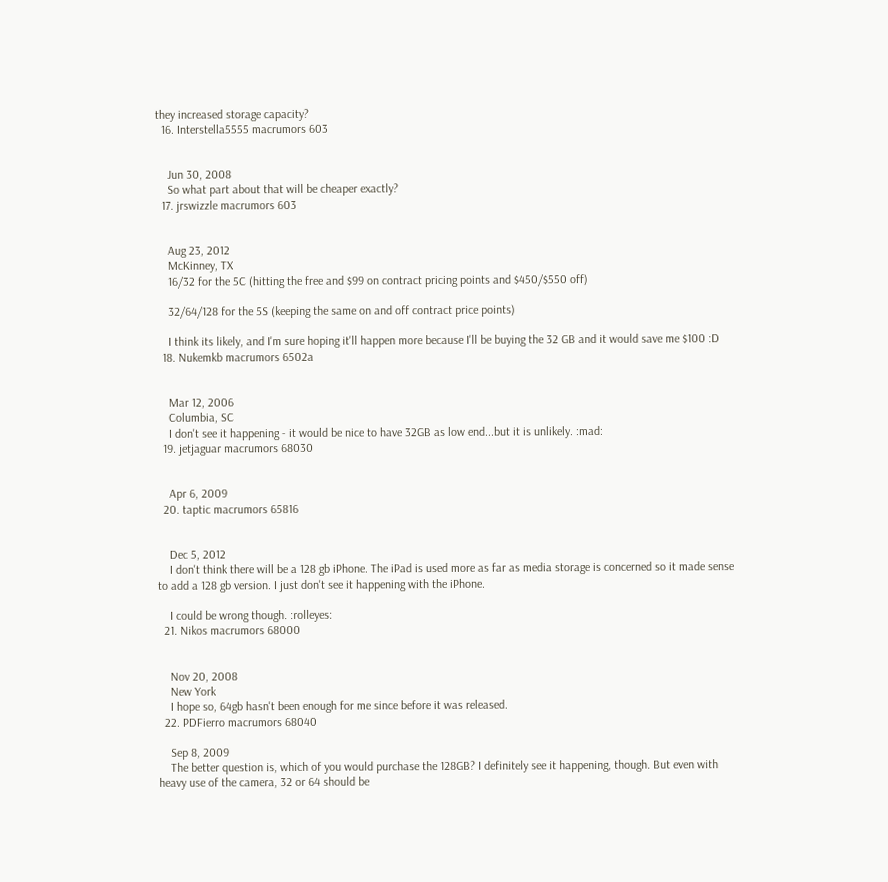they increased storage capacity?
  16. Interstella5555 macrumors 603


    Jun 30, 2008
    So what part about that will be cheaper exactly?
  17. jrswizzle macrumors 603


    Aug 23, 2012
    McKinney, TX
    16/32 for the 5C (hitting the free and $99 on contract pricing points and $450/$550 off)

    32/64/128 for the 5S (keeping the same on and off contract price points)

    I think its likely, and I'm sure hoping it'll happen more because I'll be buying the 32 GB and it would save me $100 :D
  18. Nukemkb macrumors 6502a


    Mar 12, 2006
    Columbia, SC
    I don't see it happening - it would be nice to have 32GB as low end...but it is unlikely. :mad:
  19. jetjaguar macrumors 68030


    Apr 6, 2009
  20. taptic macrumors 65816


    Dec 5, 2012
    I don't think there will be a 128 gb iPhone. The iPad is used more as far as media storage is concerned so it made sense to add a 128 gb version. I just don't see it happening with the iPhone.

    I could be wrong though. :rolleyes:
  21. Nikos macrumors 68000


    Nov 20, 2008
    New York
    I hope so, 64gb hasn't been enough for me since before it was released.
  22. PDFierro macrumors 68040

    Sep 8, 2009
    The better question is, which of you would purchase the 128GB? I definitely see it happening, though. But even with heavy use of the camera, 32 or 64 should be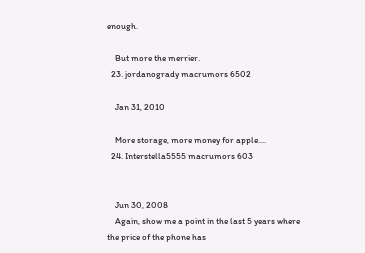enough.

    But more the merrier.
  23. jordanogrady macrumors 6502

    Jan 31, 2010

    More storage, more money for apple....
  24. Interstella5555 macrumors 603


    Jun 30, 2008
    Again, show me a point in the last 5 years where the price of the phone has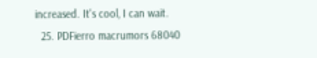increased. It's cool, I can wait.
  25. PDFierro macrumors 68040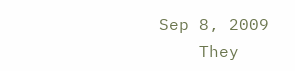Sep 8, 2009
    They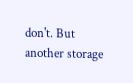don't. But another storage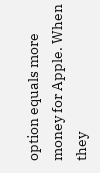option equals more money for Apple. When they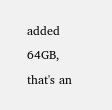added 64GB, that's an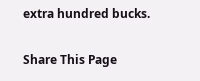extra hundred bucks.

Share This Page